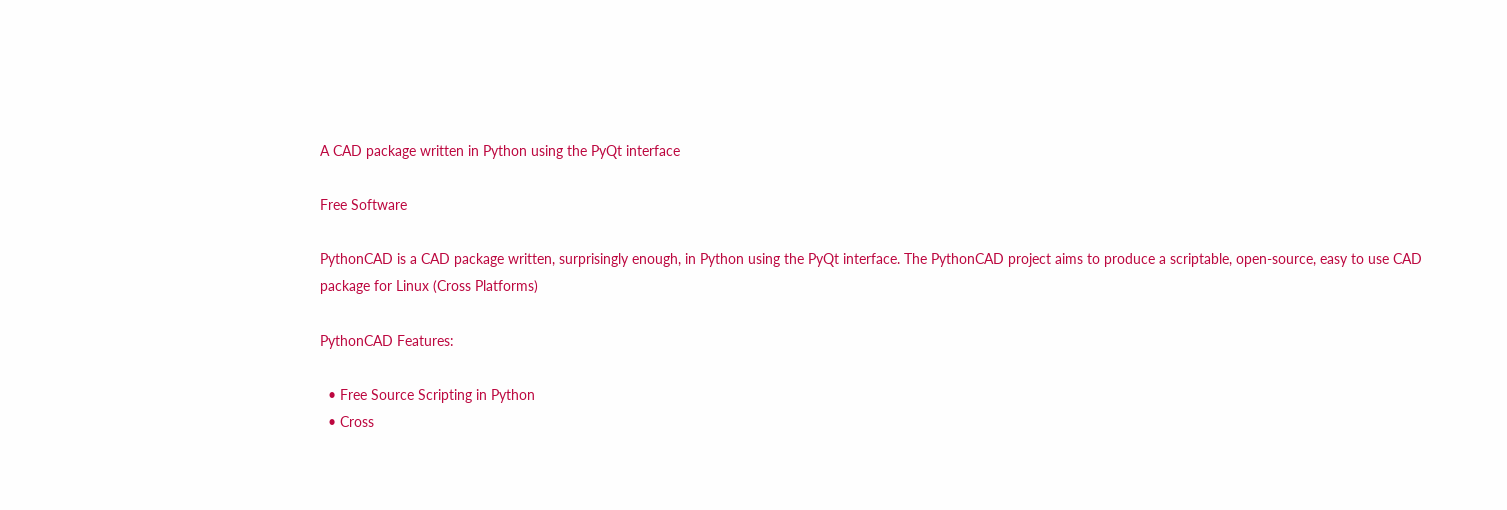A CAD package written in Python using the PyQt interface

Free Software

PythonCAD is a CAD package written, surprisingly enough, in Python using the PyQt interface. The PythonCAD project aims to produce a scriptable, open-source, easy to use CAD package for Linux (Cross Platforms)

PythonCAD Features:

  • Free Source Scripting in Python
  • Cross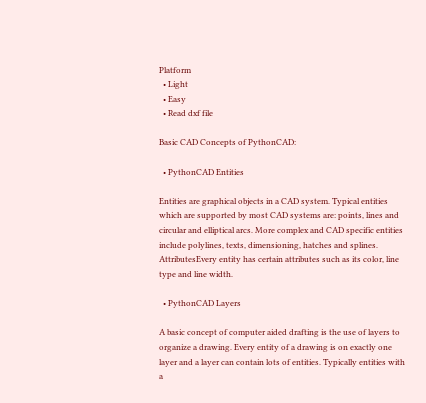Platform
  • Light
  • Easy
  • Read dxf file

Basic CAD Concepts of PythonCAD:

  • PythonCAD Entities

Entities are graphical objects in a CAD system. Typical entities which are supported by most CAD systems are: points, lines and circular and elliptical arcs. More complex and CAD specific entities include polylines, texts, dimensioning, hatches and splines. AttributesEvery entity has certain attributes such as its color, line type and line width.

  • PythonCAD Layers

A basic concept of computer aided drafting is the use of layers to organize a drawing. Every entity of a drawing is on exactly one layer and a layer can contain lots of entities. Typically entities with a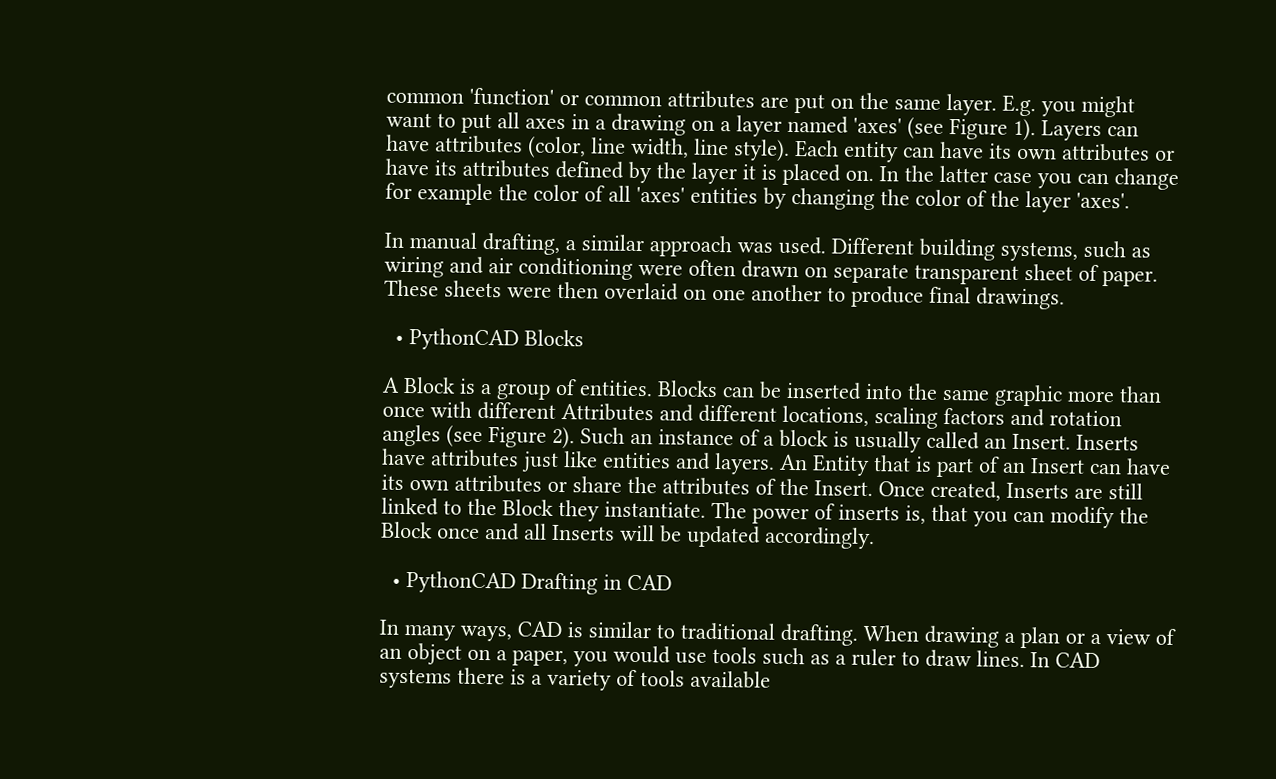common 'function' or common attributes are put on the same layer. E.g. you might want to put all axes in a drawing on a layer named 'axes' (see Figure 1). Layers can have attributes (color, line width, line style). Each entity can have its own attributes or have its attributes defined by the layer it is placed on. In the latter case you can change for example the color of all 'axes' entities by changing the color of the layer 'axes'.

In manual drafting, a similar approach was used. Different building systems, such as wiring and air conditioning were often drawn on separate transparent sheet of paper. These sheets were then overlaid on one another to produce final drawings.

  • PythonCAD Blocks

A Block is a group of entities. Blocks can be inserted into the same graphic more than once with different Attributes and different locations, scaling factors and rotation angles (see Figure 2). Such an instance of a block is usually called an Insert. Inserts have attributes just like entities and layers. An Entity that is part of an Insert can have its own attributes or share the attributes of the Insert. Once created, Inserts are still linked to the Block they instantiate. The power of inserts is, that you can modify the Block once and all Inserts will be updated accordingly.

  • PythonCAD Drafting in CAD

In many ways, CAD is similar to traditional drafting. When drawing a plan or a view of an object on a paper, you would use tools such as a ruler to draw lines. In CAD systems there is a variety of tools available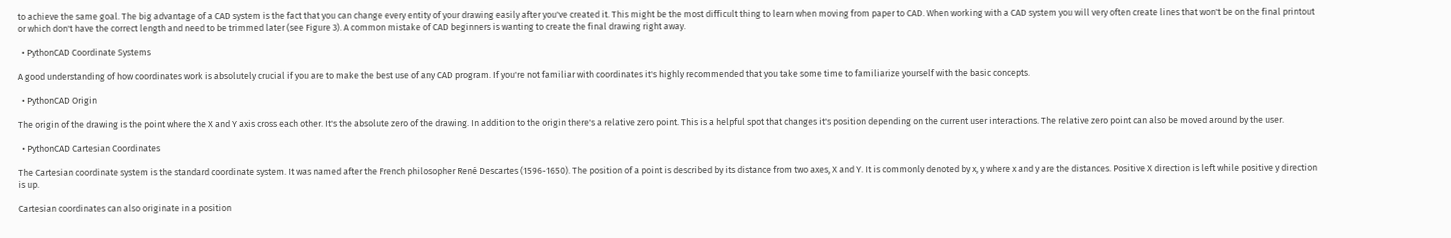to achieve the same goal. The big advantage of a CAD system is the fact that you can change every entity of your drawing easily after you've created it. This might be the most difficult thing to learn when moving from paper to CAD. When working with a CAD system you will very often create lines that won't be on the final printout or which don't have the correct length and need to be trimmed later (see Figure 3). A common mistake of CAD beginners is wanting to create the final drawing right away.

  • PythonCAD Coordinate Systems

A good understanding of how coordinates work is absolutely crucial if you are to make the best use of any CAD program. If you're not familiar with coordinates it's highly recommended that you take some time to familiarize yourself with the basic concepts.

  • PythonCAD Origin

The origin of the drawing is the point where the X and Y axis cross each other. It's the absolute zero of the drawing. In addition to the origin there's a relative zero point. This is a helpful spot that changes it's position depending on the current user interactions. The relative zero point can also be moved around by the user.

  • PythonCAD Cartesian Coordinates

The Cartesian coordinate system is the standard coordinate system. It was named after the French philosopher René Descartes (1596-1650). The position of a point is described by its distance from two axes, X and Y. It is commonly denoted by x, y where x and y are the distances. Positive X direction is left while positive y direction is up.

Cartesian coordinates can also originate in a position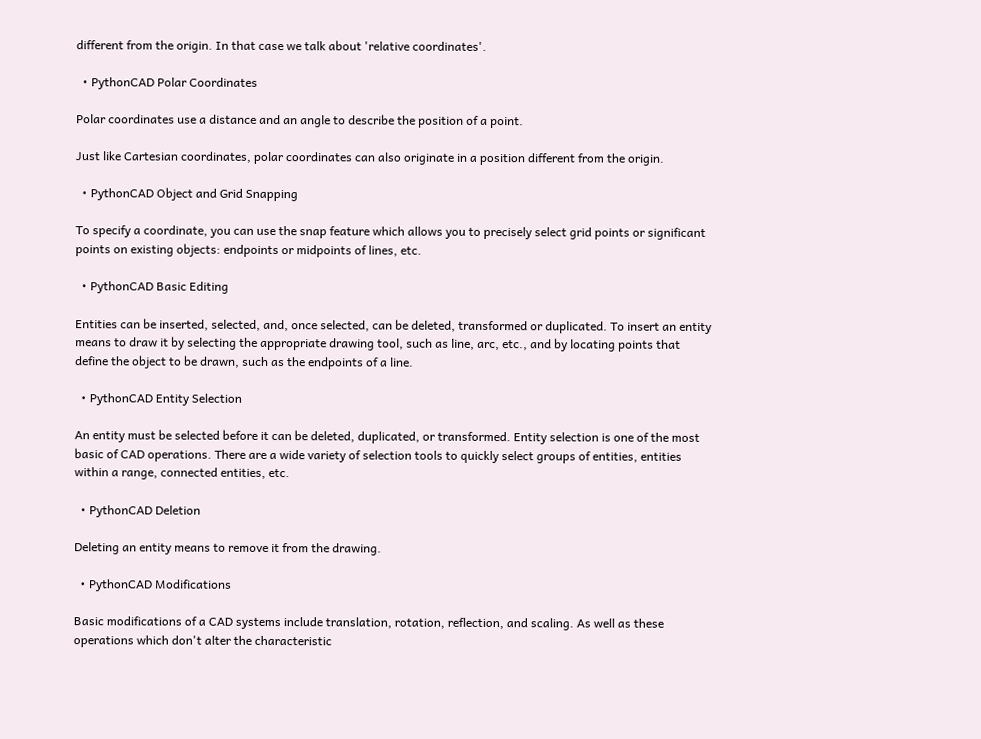different from the origin. In that case we talk about 'relative coordinates'.

  • PythonCAD Polar Coordinates

Polar coordinates use a distance and an angle to describe the position of a point.

Just like Cartesian coordinates, polar coordinates can also originate in a position different from the origin.

  • PythonCAD Object and Grid Snapping

To specify a coordinate, you can use the snap feature which allows you to precisely select grid points or significant points on existing objects: endpoints or midpoints of lines, etc.

  • PythonCAD Basic Editing

Entities can be inserted, selected, and, once selected, can be deleted, transformed or duplicated. To insert an entity means to draw it by selecting the appropriate drawing tool, such as line, arc, etc., and by locating points that define the object to be drawn, such as the endpoints of a line.

  • PythonCAD Entity Selection

An entity must be selected before it can be deleted, duplicated, or transformed. Entity selection is one of the most basic of CAD operations. There are a wide variety of selection tools to quickly select groups of entities, entities within a range, connected entities, etc.

  • PythonCAD Deletion

Deleting an entity means to remove it from the drawing.

  • PythonCAD Modifications

Basic modifications of a CAD systems include translation, rotation, reflection, and scaling. As well as these operations which don't alter the characteristic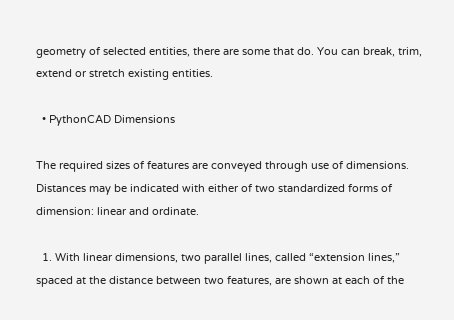geometry of selected entities, there are some that do. You can break, trim, extend or stretch existing entities.

  • PythonCAD Dimensions

The required sizes of features are conveyed through use of dimensions. Distances may be indicated with either of two standardized forms of dimension: linear and ordinate.

  1. With linear dimensions, two parallel lines, called “extension lines,” spaced at the distance between two features, are shown at each of the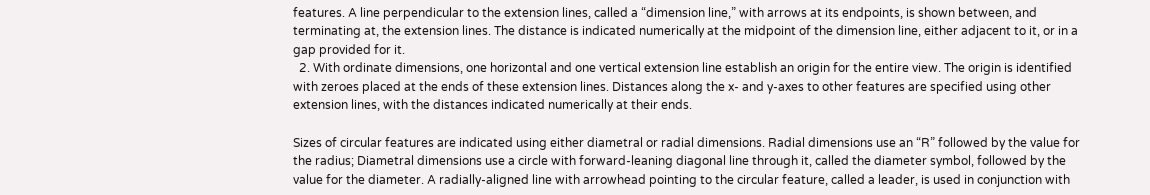features. A line perpendicular to the extension lines, called a “dimension line,” with arrows at its endpoints, is shown between, and terminating at, the extension lines. The distance is indicated numerically at the midpoint of the dimension line, either adjacent to it, or in a gap provided for it.
  2. With ordinate dimensions, one horizontal and one vertical extension line establish an origin for the entire view. The origin is identified with zeroes placed at the ends of these extension lines. Distances along the x- and y-axes to other features are specified using other extension lines, with the distances indicated numerically at their ends.

Sizes of circular features are indicated using either diametral or radial dimensions. Radial dimensions use an “R” followed by the value for the radius; Diametral dimensions use a circle with forward-leaning diagonal line through it, called the diameter symbol, followed by the value for the diameter. A radially-aligned line with arrowhead pointing to the circular feature, called a leader, is used in conjunction with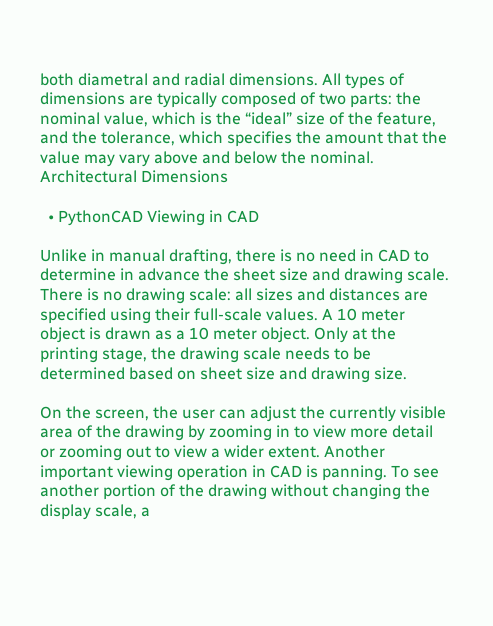both diametral and radial dimensions. All types of dimensions are typically composed of two parts: the nominal value, which is the “ideal” size of the feature, and the tolerance, which specifies the amount that the value may vary above and below the nominal. Architectural Dimensions

  • PythonCAD Viewing in CAD

Unlike in manual drafting, there is no need in CAD to determine in advance the sheet size and drawing scale. There is no drawing scale: all sizes and distances are specified using their full-scale values. A 10 meter object is drawn as a 10 meter object. Only at the printing stage, the drawing scale needs to be determined based on sheet size and drawing size.

On the screen, the user can adjust the currently visible area of the drawing by zooming in to view more detail or zooming out to view a wider extent. Another important viewing operation in CAD is panning. To see another portion of the drawing without changing the display scale, a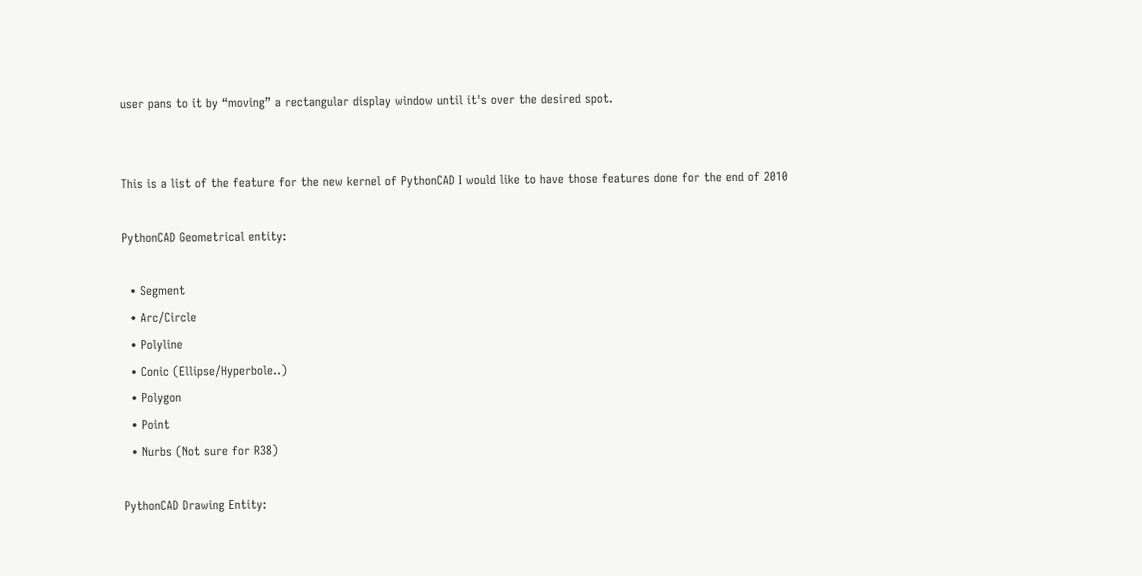user pans to it by “moving” a rectangular display window until it's over the desired spot.


This is a list of the feature for the new kernel of PythonCAD I would like to have those features done for the end of 2010

PythonCAD Geometrical entity:

  • Segment
  • Arc/Circle
  • Polyline
  • Conic (Ellipse/Hyperbole..)
  • Polygon
  • Point
  • Nurbs (Not sure for R38)

PythonCAD Drawing Entity: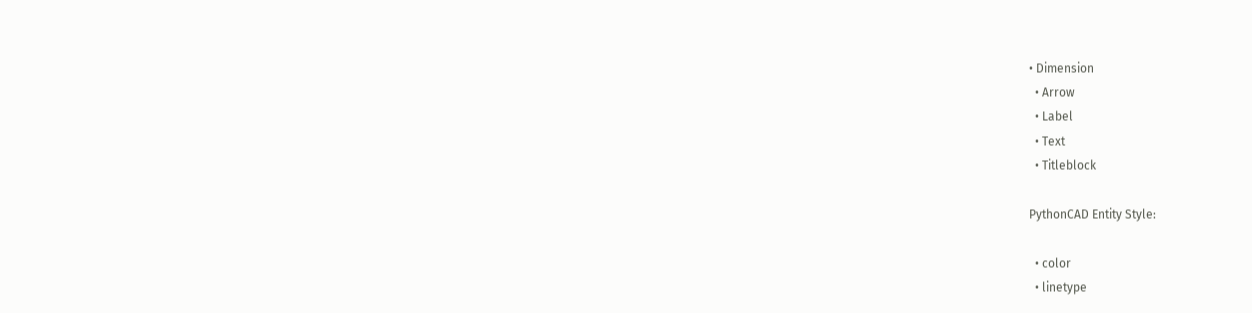• Dimension
  • Arrow
  • Label
  • Text
  • Titleblock

PythonCAD Entity Style:

  • color
  • linetype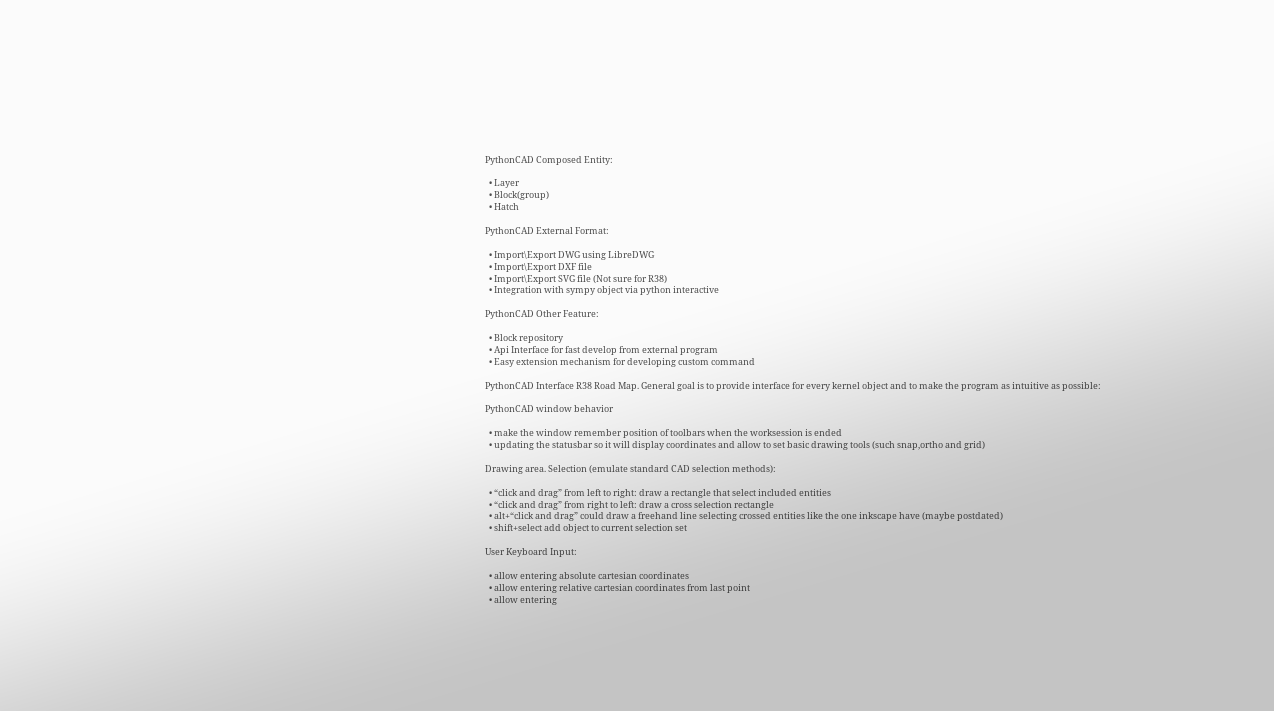PythonCAD Composed Entity:

  • Layer
  • Block(group)
  • Hatch

PythonCAD External Format:

  • Import\Export DWG using LibreDWG
  • Import\Export DXF file
  • Import\Export SVG file (Not sure for R38)
  • Integration with sympy object via python interactive

PythonCAD Other Feature:

  • Block repository
  • Api Interface for fast develop from external program
  • Easy extension mechanism for developing custom command

PythonCAD Interface R38 Road Map. General goal is to provide interface for every kernel object and to make the program as intuitive as possible:

PythonCAD window behavior

  • make the window remember position of toolbars when the worksession is ended
  • updating the statusbar so it will display coordinates and allow to set basic drawing tools (such snap,ortho and grid)

Drawing area. Selection (emulate standard CAD selection methods):

  • “click and drag” from left to right: draw a rectangle that select included entities
  • “click and drag” from right to left: draw a cross selection rectangle
  • alt+“click and drag” could draw a freehand line selecting crossed entities like the one inkscape have (maybe postdated)
  • shift+select add object to current selection set

User Keyboard Input:

  • allow entering absolute cartesian coordinates
  • allow entering relative cartesian coordinates from last point
  • allow entering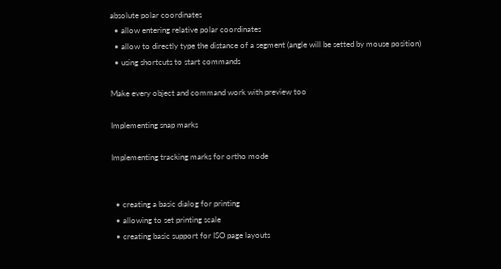absolute polar coordinates
  • allow entering relative polar coordinates
  • allow to directly type the distance of a segment (angle will be setted by mouse position)
  • using shortcuts to start commands

Make every object and command work with preview too

Implementing snap marks

Implementing tracking marks for ortho mode


  • creating a basic dialog for printing
  • allowing to set printing scale
  • creating basic support for ISO page layouts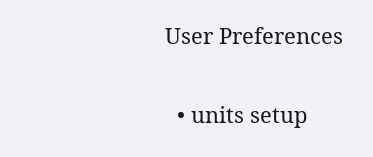User Preferences

  • units setup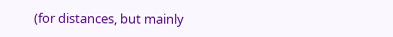(for distances, but mainly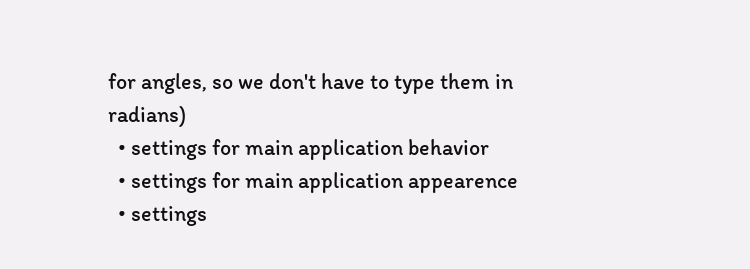for angles, so we don't have to type them in radians)
  • settings for main application behavior
  • settings for main application appearence
  • settings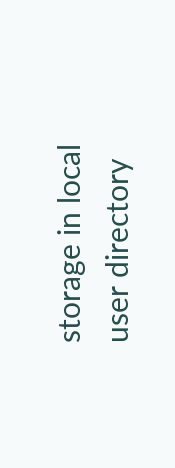storage in local user directory